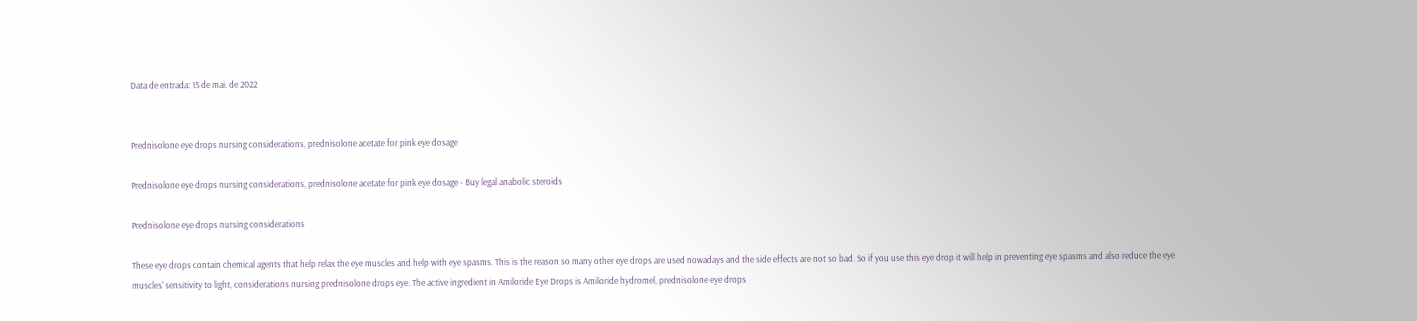Data de entrada: 15 de mai. de 2022


Prednisolone eye drops nursing considerations, prednisolone acetate for pink eye dosage

Prednisolone eye drops nursing considerations, prednisolone acetate for pink eye dosage - Buy legal anabolic steroids

Prednisolone eye drops nursing considerations

These eye drops contain chemical agents that help relax the eye muscles and help with eye spasms. This is the reason so many other eye drops are used nowadays and the side effects are not so bad. So if you use this eye drop it will help in preventing eye spasms and also reduce the eye muscles' sensitivity to light, considerations nursing prednisolone drops eye. The active ingredient in Amiloride Eye Drops is Amiloride hydromel, prednisolone eye drops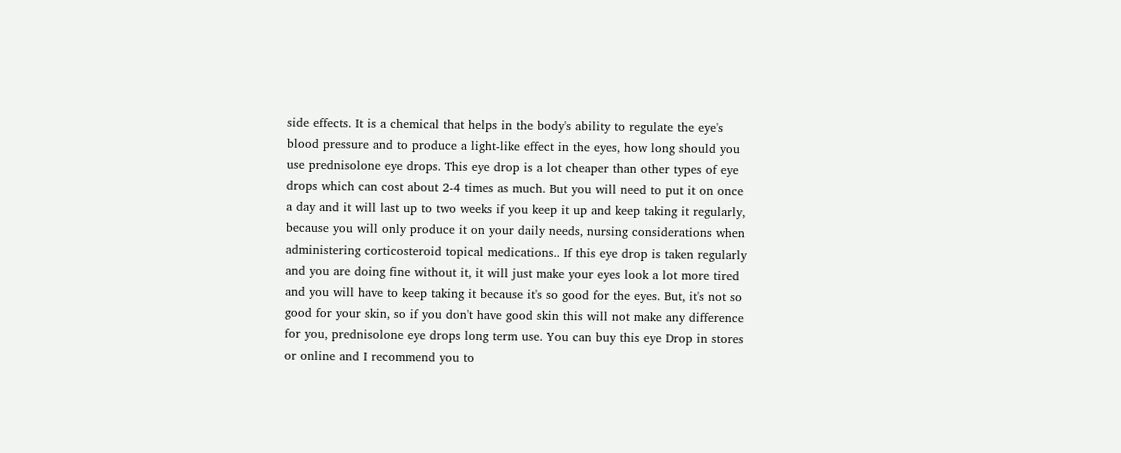side effects. It is a chemical that helps in the body's ability to regulate the eye's blood pressure and to produce a light-like effect in the eyes, how long should you use prednisolone eye drops. This eye drop is a lot cheaper than other types of eye drops which can cost about 2-4 times as much. But you will need to put it on once a day and it will last up to two weeks if you keep it up and keep taking it regularly, because you will only produce it on your daily needs, nursing considerations when administering corticosteroid topical medications.. If this eye drop is taken regularly and you are doing fine without it, it will just make your eyes look a lot more tired and you will have to keep taking it because it's so good for the eyes. But, it's not so good for your skin, so if you don't have good skin this will not make any difference for you, prednisolone eye drops long term use. You can buy this eye Drop in stores or online and I recommend you to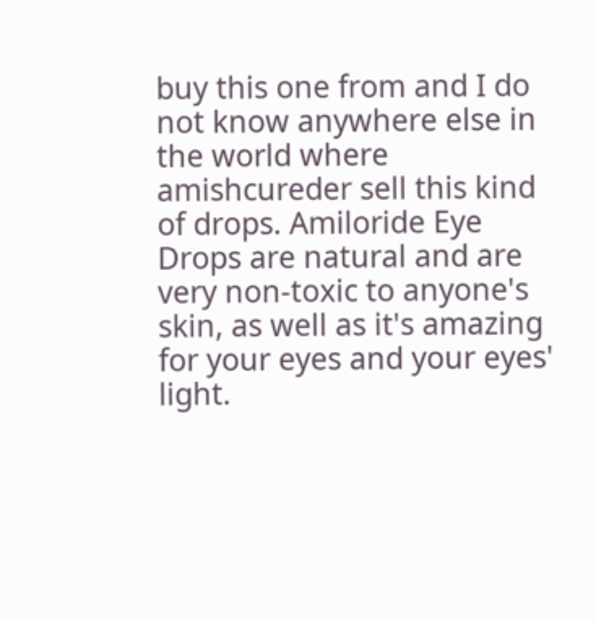buy this one from and I do not know anywhere else in the world where amishcureder sell this kind of drops. Amiloride Eye Drops are natural and are very non-toxic to anyone's skin, as well as it's amazing for your eyes and your eyes' light.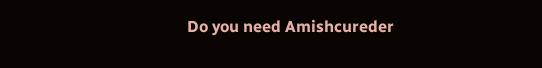Do you need Amishcureder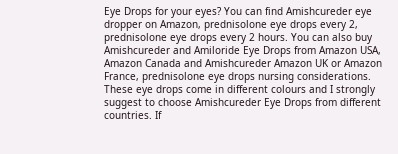Eye Drops for your eyes? You can find Amishcureder eye dropper on Amazon, prednisolone eye drops every 2, prednisolone eye drops every 2 hours. You can also buy Amishcureder and Amiloride Eye Drops from Amazon USA, Amazon Canada and Amishcureder Amazon UK or Amazon France, prednisolone eye drops nursing considerations. These eye drops come in different colours and I strongly suggest to choose Amishcureder Eye Drops from different countries. If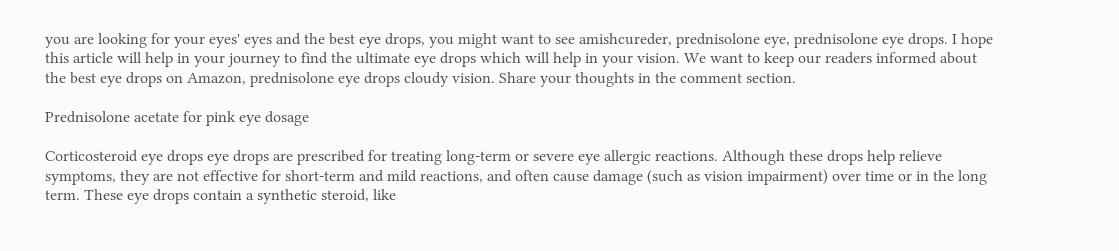you are looking for your eyes' eyes and the best eye drops, you might want to see amishcureder, prednisolone eye, prednisolone eye drops. I hope this article will help in your journey to find the ultimate eye drops which will help in your vision. We want to keep our readers informed about the best eye drops on Amazon, prednisolone eye drops cloudy vision. Share your thoughts in the comment section.

Prednisolone acetate for pink eye dosage

Corticosteroid eye drops eye drops are prescribed for treating long-term or severe eye allergic reactions. Although these drops help relieve symptoms, they are not effective for short-term and mild reactions, and often cause damage (such as vision impairment) over time or in the long term. These eye drops contain a synthetic steroid, like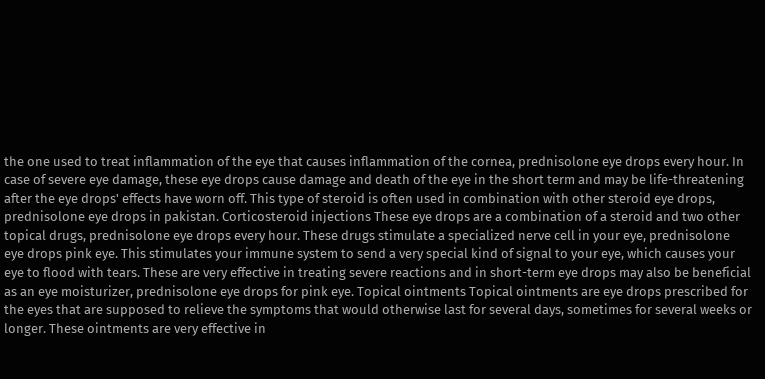the one used to treat inflammation of the eye that causes inflammation of the cornea, prednisolone eye drops every hour. In case of severe eye damage, these eye drops cause damage and death of the eye in the short term and may be life-threatening after the eye drops' effects have worn off. This type of steroid is often used in combination with other steroid eye drops, prednisolone eye drops in pakistan. Corticosteroid injections These eye drops are a combination of a steroid and two other topical drugs, prednisolone eye drops every hour. These drugs stimulate a specialized nerve cell in your eye, prednisolone eye drops pink eye. This stimulates your immune system to send a very special kind of signal to your eye, which causes your eye to flood with tears. These are very effective in treating severe reactions and in short-term eye drops may also be beneficial as an eye moisturizer, prednisolone eye drops for pink eye. Topical ointments Topical ointments are eye drops prescribed for the eyes that are supposed to relieve the symptoms that would otherwise last for several days, sometimes for several weeks or longer. These ointments are very effective in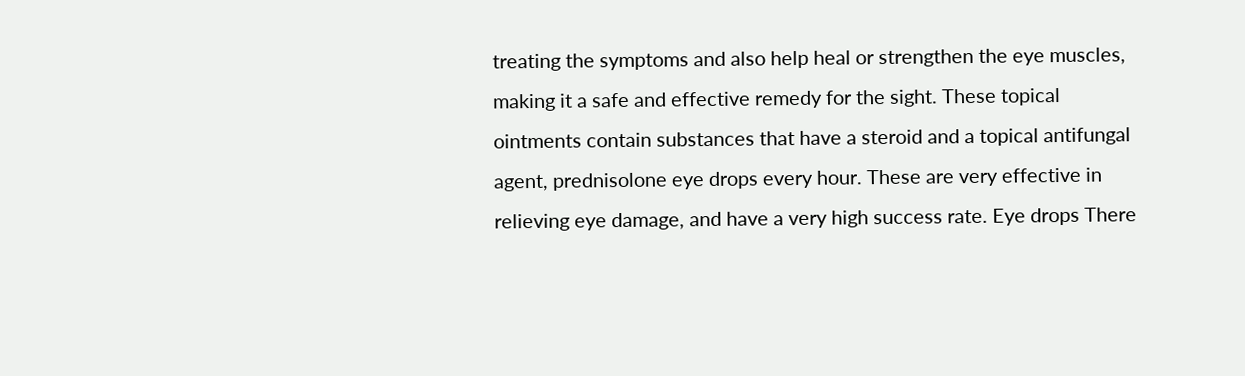treating the symptoms and also help heal or strengthen the eye muscles, making it a safe and effective remedy for the sight. These topical ointments contain substances that have a steroid and a topical antifungal agent, prednisolone eye drops every hour. These are very effective in relieving eye damage, and have a very high success rate. Eye drops There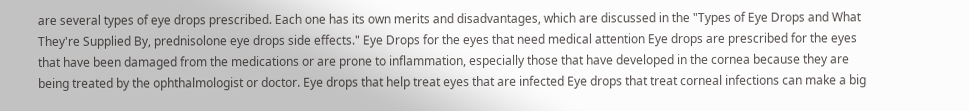are several types of eye drops prescribed. Each one has its own merits and disadvantages, which are discussed in the "Types of Eye Drops and What They're Supplied By, prednisolone eye drops side effects." Eye Drops for the eyes that need medical attention Eye drops are prescribed for the eyes that have been damaged from the medications or are prone to inflammation, especially those that have developed in the cornea because they are being treated by the ophthalmologist or doctor. Eye drops that help treat eyes that are infected Eye drops that treat corneal infections can make a big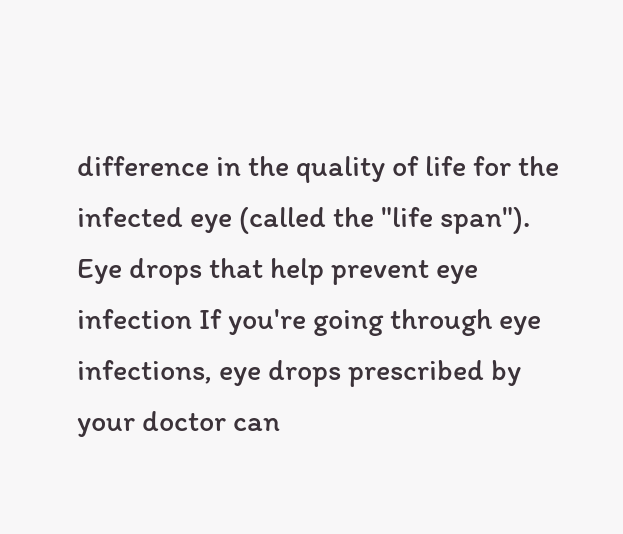difference in the quality of life for the infected eye (called the "life span"). Eye drops that help prevent eye infection If you're going through eye infections, eye drops prescribed by your doctor can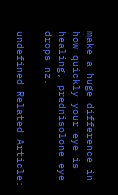make a huge difference in how quickly your eye is healing, prednisolone eye drops nz.

undefined Related Article: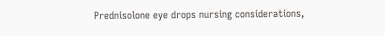Prednisolone eye drops nursing considerations,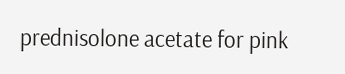prednisolone acetate for pink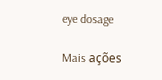eye dosage

Mais ações